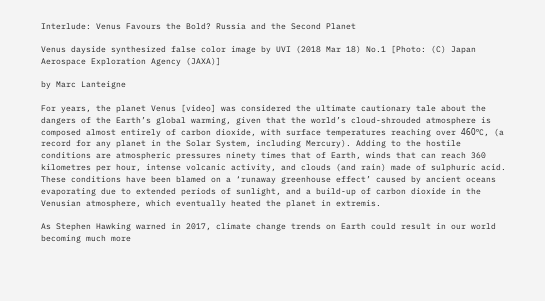Interlude: Venus Favours the Bold? Russia and the Second Planet

Venus dayside synthesized false color image by UVI (2018 Mar 18) No.1 [Photo: (C) Japan Aerospace Exploration Agency (JAXA)]

by Marc Lanteigne

For years, the planet Venus [video] was considered the ultimate cautionary tale about the dangers of the Earth’s global warming, given that the world’s cloud-shrouded atmosphere is composed almost entirely of carbon dioxide, with surface temperatures reaching over 460ºC, (a record for any planet in the Solar System, including Mercury). Adding to the hostile conditions are atmospheric pressures ninety times that of Earth, winds that can reach 360 kilometres per hour, intense volcanic activity, and clouds (and rain) made of sulphuric acid. These conditions have been blamed on a ‘runaway greenhouse effect’ caused by ancient oceans evaporating due to extended periods of sunlight, and a build-up of carbon dioxide in the Venusian atmosphere, which eventually heated the planet in extremis.

As Stephen Hawking warned in 2017, climate change trends on Earth could result in our world becoming much more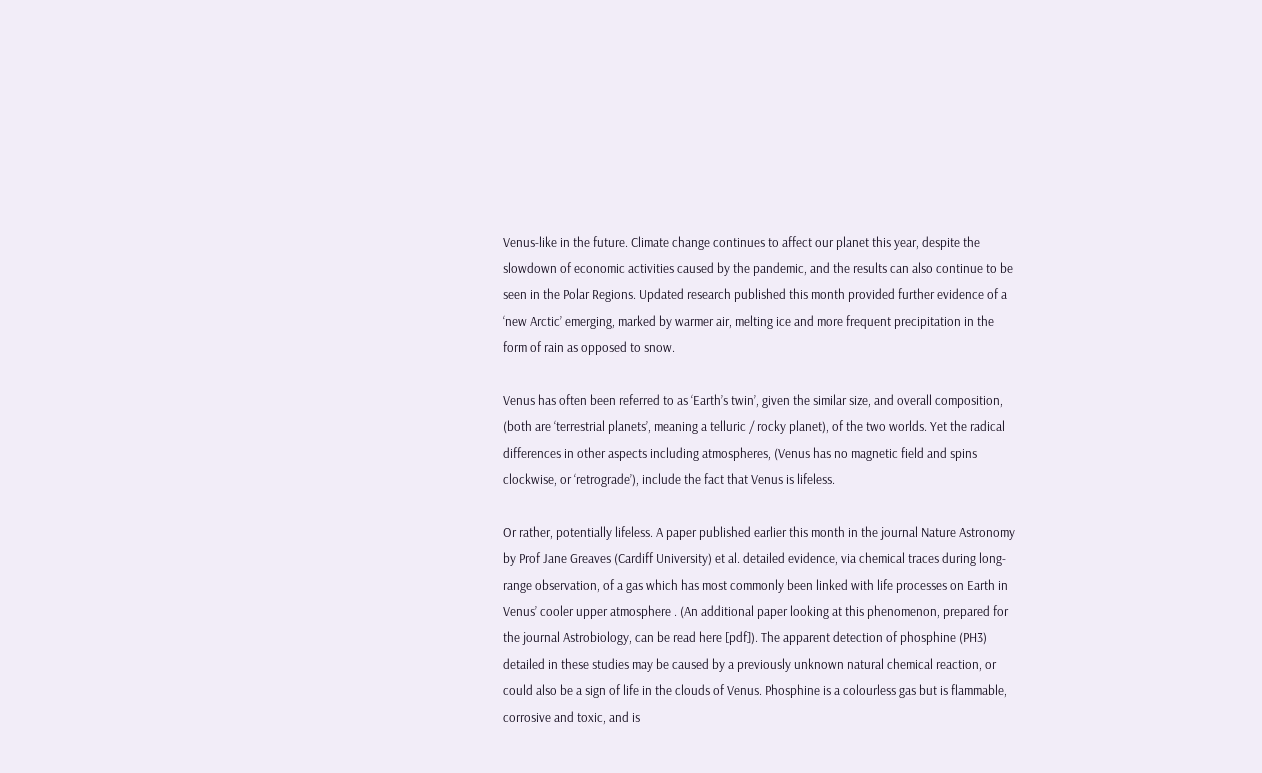Venus-like in the future. Climate change continues to affect our planet this year, despite the slowdown of economic activities caused by the pandemic, and the results can also continue to be seen in the Polar Regions. Updated research published this month provided further evidence of a ‘new Arctic’ emerging, marked by warmer air, melting ice and more frequent precipitation in the form of rain as opposed to snow.

Venus has often been referred to as ‘Earth’s twin’, given the similar size, and overall composition, (both are ‘terrestrial planets’, meaning a telluric / rocky planet), of the two worlds. Yet the radical differences in other aspects including atmospheres, (Venus has no magnetic field and spins clockwise, or ‘retrograde’), include the fact that Venus is lifeless.

Or rather, potentially lifeless. A paper published earlier this month in the journal Nature Astronomy by Prof Jane Greaves (Cardiff University) et al. detailed evidence, via chemical traces during long-range observation, of a gas which has most commonly been linked with life processes on Earth in Venus’ cooler upper atmosphere . (An additional paper looking at this phenomenon, prepared for the journal Astrobiology, can be read here [pdf]). The apparent detection of phosphine (PH3) detailed in these studies may be caused by a previously unknown natural chemical reaction, or could also be a sign of life in the clouds of Venus. Phosphine is a colourless gas but is flammable, corrosive and toxic, and is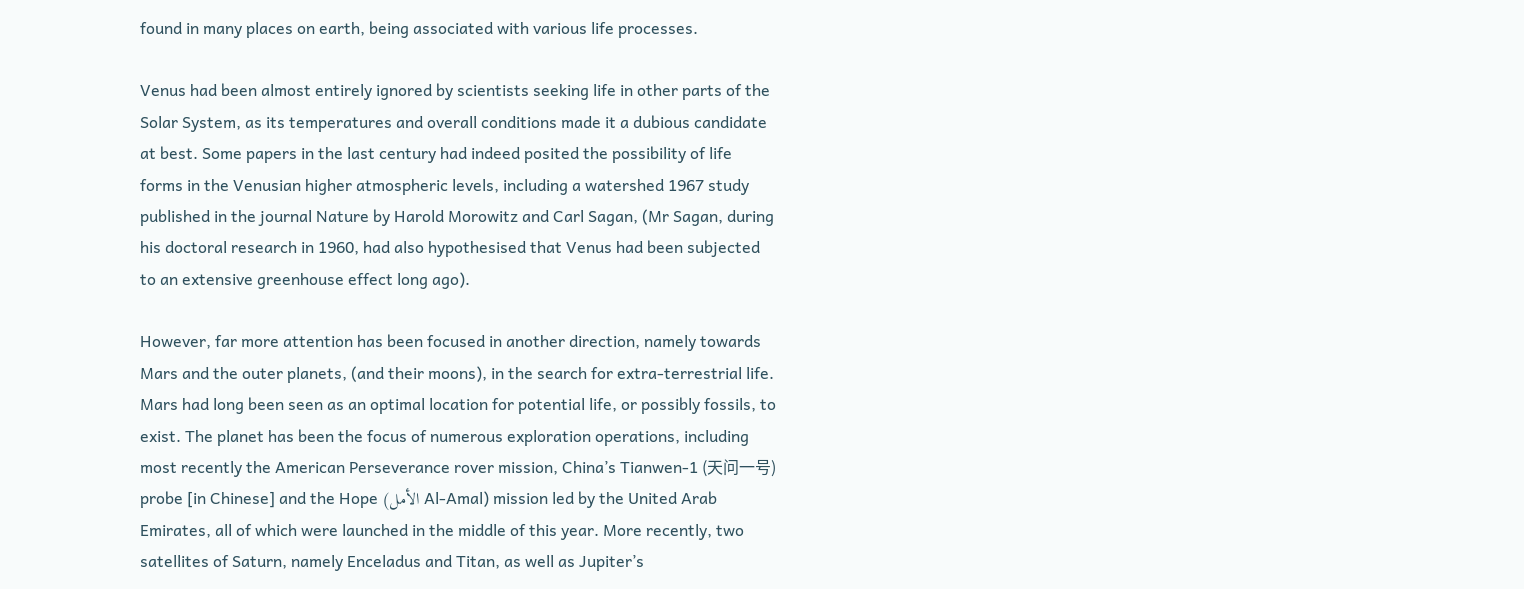found in many places on earth, being associated with various life processes.

Venus had been almost entirely ignored by scientists seeking life in other parts of the Solar System, as its temperatures and overall conditions made it a dubious candidate at best. Some papers in the last century had indeed posited the possibility of life forms in the Venusian higher atmospheric levels, including a watershed 1967 study published in the journal Nature by Harold Morowitz and Carl Sagan, (Mr Sagan, during his doctoral research in 1960, had also hypothesised that Venus had been subjected to an extensive greenhouse effect long ago).

However, far more attention has been focused in another direction, namely towards Mars and the outer planets, (and their moons), in the search for extra-terrestrial life. Mars had long been seen as an optimal location for potential life, or possibly fossils, to exist. The planet has been the focus of numerous exploration operations, including most recently the American Perseverance rover mission, China’s Tianwen-1 (天问一号) probe [in Chinese] and the Hope (الأمل Al-Amal) mission led by the United Arab Emirates, all of which were launched in the middle of this year. More recently, two satellites of Saturn, namely Enceladus and Titan, as well as Jupiter’s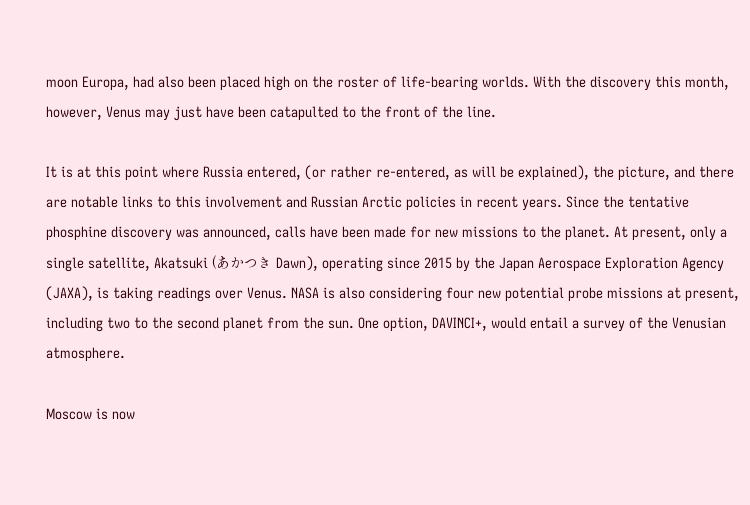moon Europa, had also been placed high on the roster of life-bearing worlds. With the discovery this month, however, Venus may just have been catapulted to the front of the line.

It is at this point where Russia entered, (or rather re-entered, as will be explained), the picture, and there are notable links to this involvement and Russian Arctic policies in recent years. Since the tentative phosphine discovery was announced, calls have been made for new missions to the planet. At present, only a single satellite, Akatsuki (あかつき Dawn), operating since 2015 by the Japan Aerospace Exploration Agency (JAXA), is taking readings over Venus. NASA is also considering four new potential probe missions at present, including two to the second planet from the sun. One option, DAVINCI+, would entail a survey of the Venusian atmosphere.

Moscow is now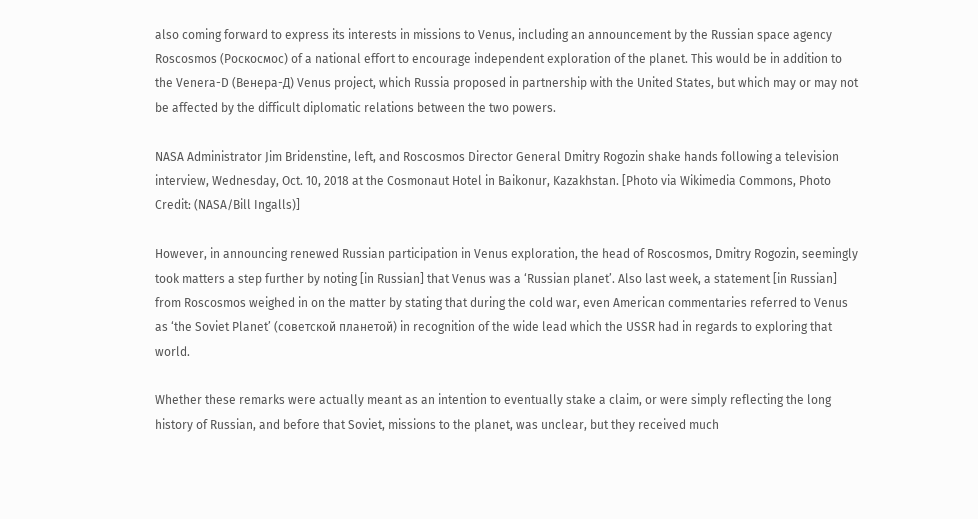also coming forward to express its interests in missions to Venus, including an announcement by the Russian space agency Roscosmos (Роскосмос) of a national effort to encourage independent exploration of the planet. This would be in addition to the Venera-D (Венера-Д) Venus project, which Russia proposed in partnership with the United States, but which may or may not be affected by the difficult diplomatic relations between the two powers.

NASA Administrator Jim Bridenstine, left, and Roscosmos Director General Dmitry Rogozin shake hands following a television interview, Wednesday, Oct. 10, 2018 at the Cosmonaut Hotel in Baikonur, Kazakhstan. [Photo via Wikimedia Commons, Photo Credit: (NASA/Bill Ingalls)]

However, in announcing renewed Russian participation in Venus exploration, the head of Roscosmos, Dmitry Rogozin, seemingly took matters a step further by noting [in Russian] that Venus was a ‘Russian planet’. Also last week, a statement [in Russian] from Roscosmos weighed in on the matter by stating that during the cold war, even American commentaries referred to Venus as ‘the Soviet Planet’ (советской планетой) in recognition of the wide lead which the USSR had in regards to exploring that world.

Whether these remarks were actually meant as an intention to eventually stake a claim, or were simply reflecting the long history of Russian, and before that Soviet, missions to the planet, was unclear, but they received much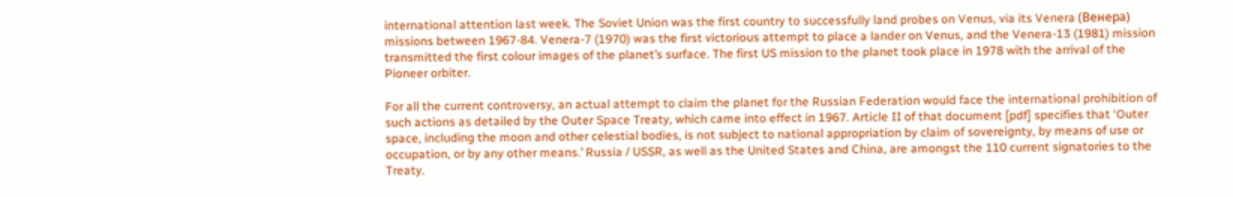international attention last week. The Soviet Union was the first country to successfully land probes on Venus, via its Venera (Венера) missions between 1967-84. Venera-7 (1970) was the first victorious attempt to place a lander on Venus, and the Venera-13 (1981) mission transmitted the first colour images of the planet’s surface. The first US mission to the planet took place in 1978 with the arrival of the Pioneer orbiter.

For all the current controversy, an actual attempt to claim the planet for the Russian Federation would face the international prohibition of such actions as detailed by the Outer Space Treaty, which came into effect in 1967. Article II of that document [pdf] specifies that ‘Outer space, including the moon and other celestial bodies, is not subject to national appropriation by claim of sovereignty, by means of use or occupation, or by any other means.’ Russia / USSR, as well as the United States and China, are amongst the 110 current signatories to the Treaty.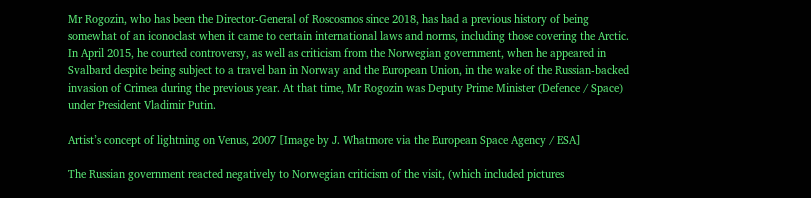Mr Rogozin, who has been the Director-General of Roscosmos since 2018, has had a previous history of being somewhat of an iconoclast when it came to certain international laws and norms, including those covering the Arctic. In April 2015, he courted controversy, as well as criticism from the Norwegian government, when he appeared in Svalbard despite being subject to a travel ban in Norway and the European Union, in the wake of the Russian-backed invasion of Crimea during the previous year. At that time, Mr Rogozin was Deputy Prime Minister (Defence / Space) under President Vladimir Putin.

Artist’s concept of lightning on Venus, 2007 [Image by J. Whatmore via the European Space Agency / ESA]

The Russian government reacted negatively to Norwegian criticism of the visit, (which included pictures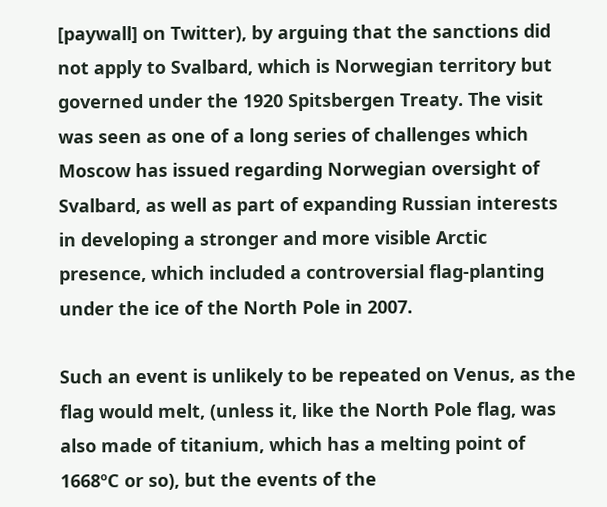[paywall] on Twitter), by arguing that the sanctions did not apply to Svalbard, which is Norwegian territory but governed under the 1920 Spitsbergen Treaty. The visit was seen as one of a long series of challenges which Moscow has issued regarding Norwegian oversight of Svalbard, as well as part of expanding Russian interests in developing a stronger and more visible Arctic presence, which included a controversial flag-planting under the ice of the North Pole in 2007.

Such an event is unlikely to be repeated on Venus, as the flag would melt, (unless it, like the North Pole flag, was also made of titanium, which has a melting point of 1668ºC or so), but the events of the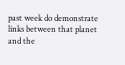past week do demonstrate links between that planet and the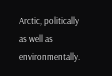Arctic, politically as well as environmentally.